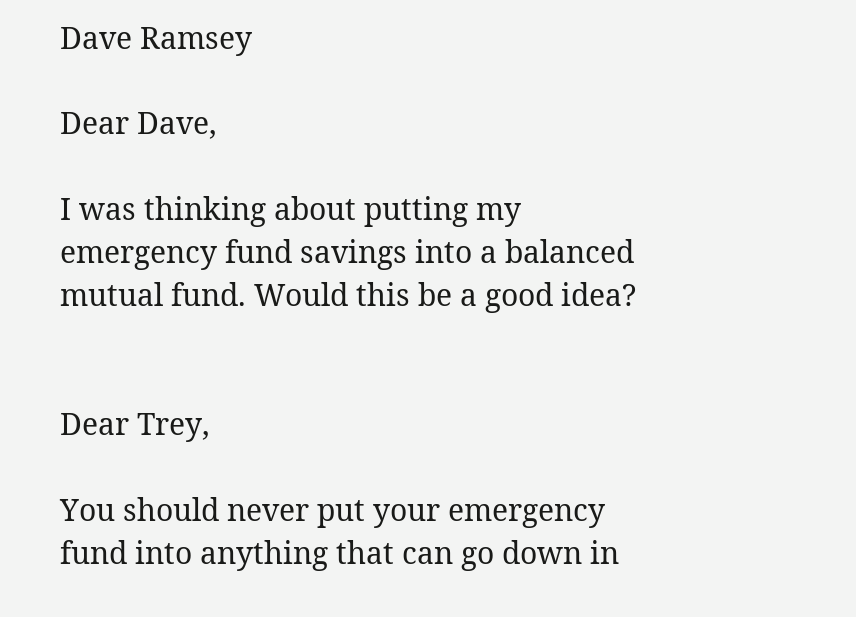Dave Ramsey

Dear Dave,

I was thinking about putting my emergency fund savings into a balanced mutual fund. Would this be a good idea?


Dear Trey,

You should never put your emergency fund into anything that can go down in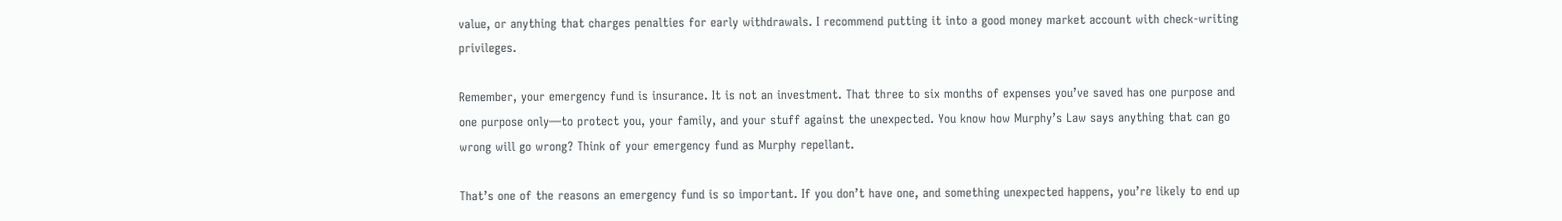value, or anything that charges penalties for early withdrawals. I recommend putting it into a good money market account with check-writing privileges.

Remember, your emergency fund is insurance. It is not an investment. That three to six months of expenses you’ve saved has one purpose and one purpose only—to protect you, your family, and your stuff against the unexpected. You know how Murphy’s Law says anything that can go wrong will go wrong? Think of your emergency fund as Murphy repellant.

That’s one of the reasons an emergency fund is so important. If you don’t have one, and something unexpected happens, you’re likely to end up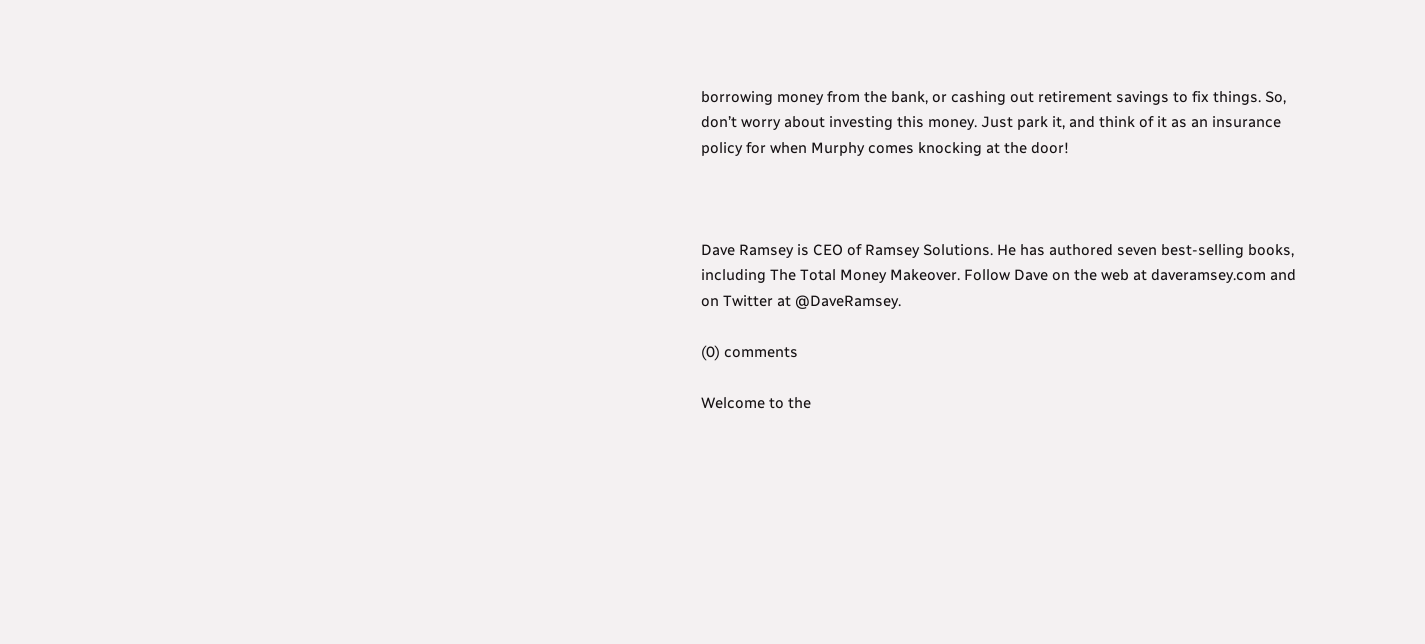borrowing money from the bank, or cashing out retirement savings to fix things. So, don’t worry about investing this money. Just park it, and think of it as an insurance policy for when Murphy comes knocking at the door!



Dave Ramsey is CEO of Ramsey Solutions. He has authored seven best-selling books, including The Total Money Makeover. Follow Dave on the web at daveramsey.com and on Twitter at @DaveRamsey.

(0) comments

Welcome to the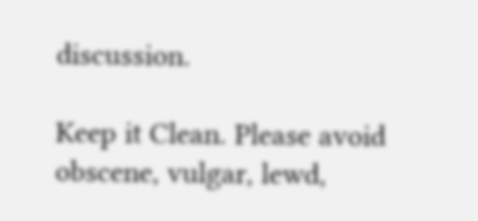discussion.

Keep it Clean. Please avoid obscene, vulgar, lewd,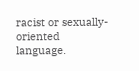racist or sexually-oriented language.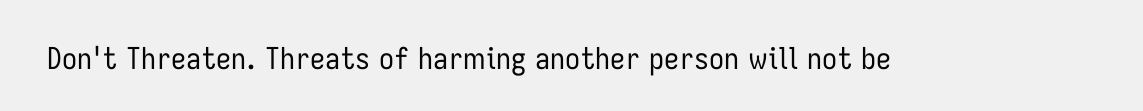Don't Threaten. Threats of harming another person will not be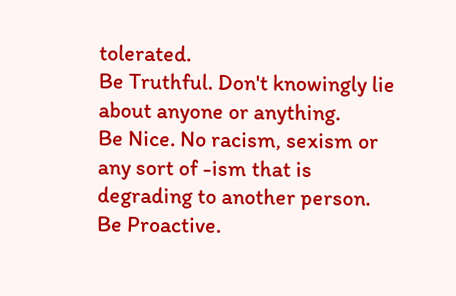tolerated.
Be Truthful. Don't knowingly lie about anyone or anything.
Be Nice. No racism, sexism or any sort of -ism that is degrading to another person.
Be Proactive.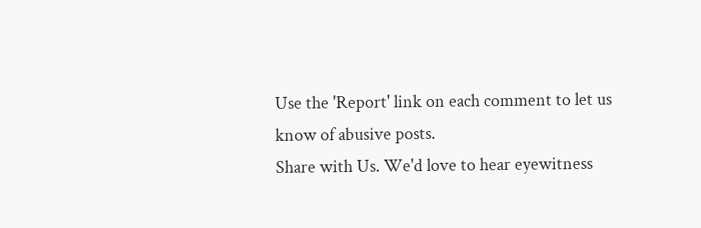Use the 'Report' link on each comment to let us know of abusive posts.
Share with Us. We'd love to hear eyewitness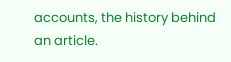accounts, the history behind an article.